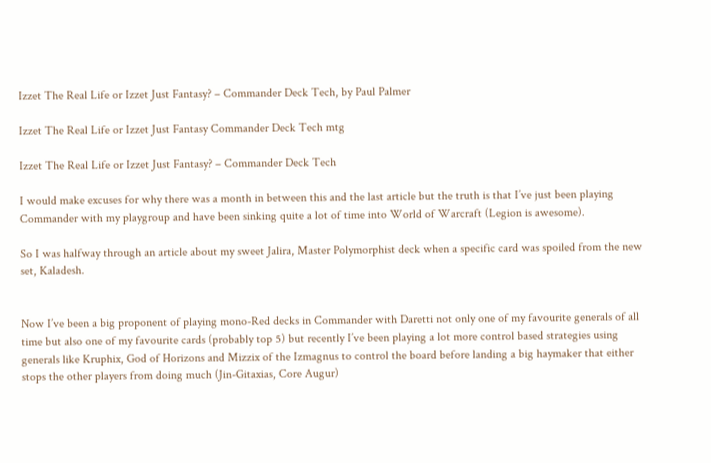Izzet The Real Life or Izzet Just Fantasy? – Commander Deck Tech, by Paul Palmer

Izzet The Real Life or Izzet Just Fantasy Commander Deck Tech mtg

Izzet The Real Life or Izzet Just Fantasy? – Commander Deck Tech

I would make excuses for why there was a month in between this and the last article but the truth is that I’ve just been playing Commander with my playgroup and have been sinking quite a lot of time into World of Warcraft (Legion is awesome).

So I was halfway through an article about my sweet Jalira, Master Polymorphist deck when a specific card was spoiled from the new set, Kaladesh.


Now I’ve been a big proponent of playing mono-Red decks in Commander with Daretti not only one of my favourite generals of all time but also one of my favourite cards (probably top 5) but recently I’ve been playing a lot more control based strategies using generals like Kruphix, God of Horizons and Mizzix of the Izmagnus to control the board before landing a big haymaker that either stops the other players from doing much (Jin-Gitaxias, Core Augur)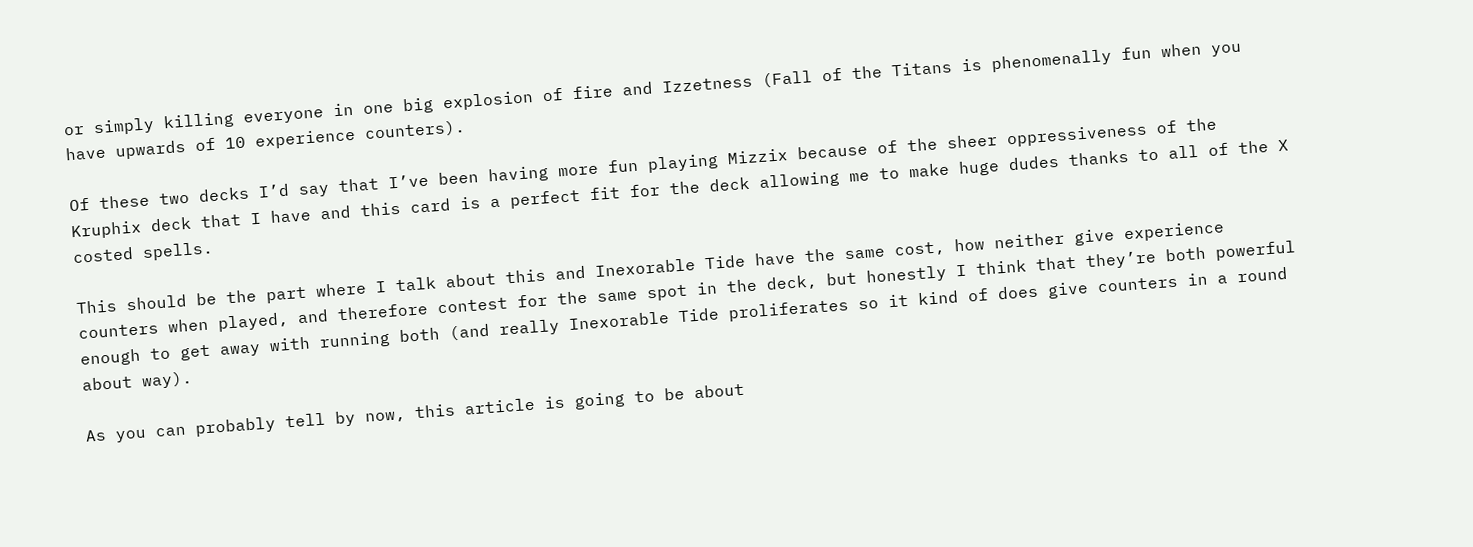or simply killing everyone in one big explosion of fire and Izzetness (Fall of the Titans is phenomenally fun when you have upwards of 10 experience counters).

Of these two decks I’d say that I’ve been having more fun playing Mizzix because of the sheer oppressiveness of the Kruphix deck that I have and this card is a perfect fit for the deck allowing me to make huge dudes thanks to all of the X costed spells.

This should be the part where I talk about this and Inexorable Tide have the same cost, how neither give experience counters when played, and therefore contest for the same spot in the deck, but honestly I think that they’re both powerful enough to get away with running both (and really Inexorable Tide proliferates so it kind of does give counters in a round about way).

As you can probably tell by now, this article is going to be about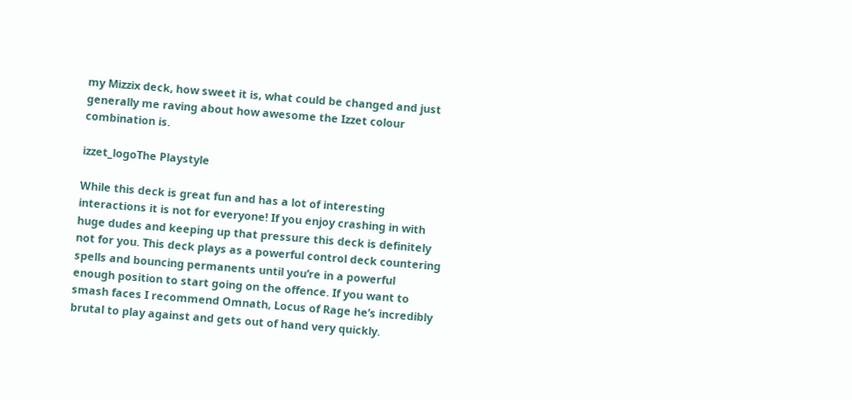my Mizzix deck, how sweet it is, what could be changed and just generally me raving about how awesome the Izzet colour combination is.

izzet_logoThe Playstyle

While this deck is great fun and has a lot of interesting interactions it is not for everyone! If you enjoy crashing in with huge dudes and keeping up that pressure this deck is definitely not for you. This deck plays as a powerful control deck countering spells and bouncing permanents until you’re in a powerful enough position to start going on the offence. If you want to smash faces I recommend Omnath, Locus of Rage he’s incredibly brutal to play against and gets out of hand very quickly.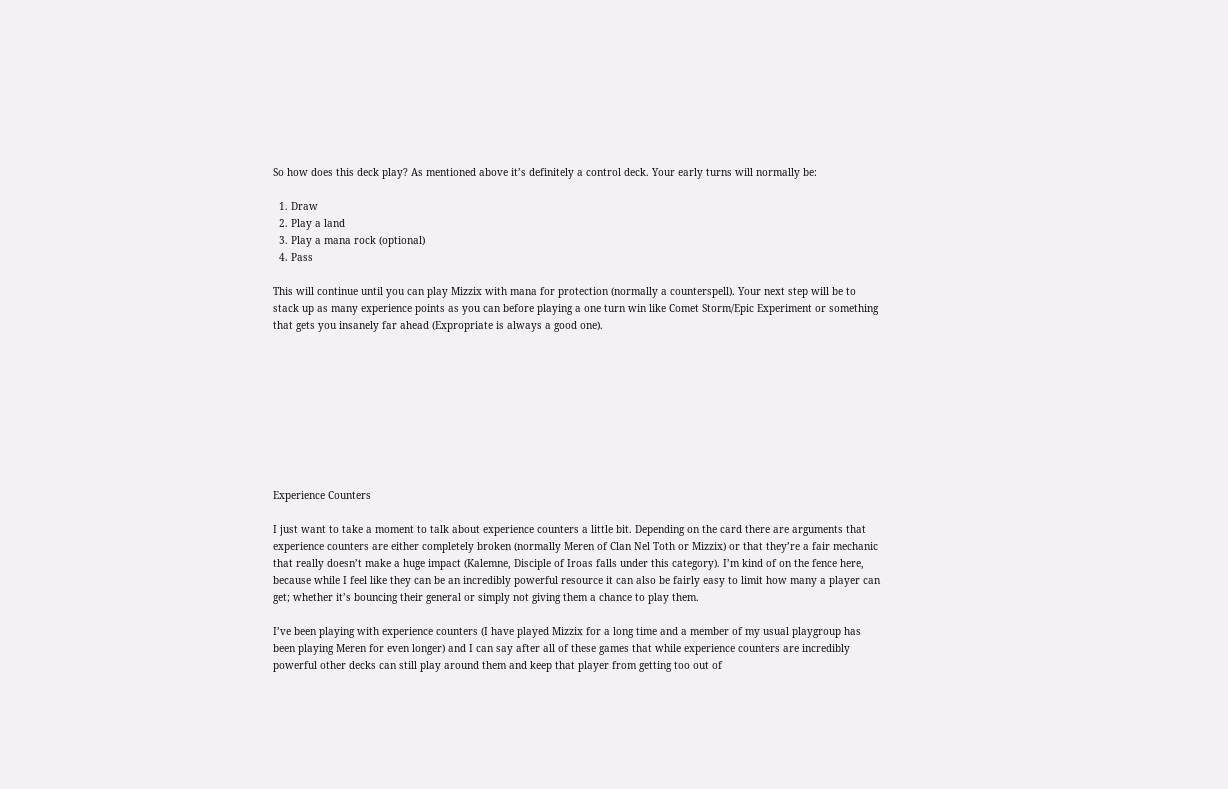So how does this deck play? As mentioned above it’s definitely a control deck. Your early turns will normally be:

  1. Draw
  2. Play a land
  3. Play a mana rock (optional)
  4. Pass

This will continue until you can play Mizzix with mana for protection (normally a counterspell). Your next step will be to stack up as many experience points as you can before playing a one turn win like Comet Storm/Epic Experiment or something that gets you insanely far ahead (Expropriate is always a good one).









Experience Counters

I just want to take a moment to talk about experience counters a little bit. Depending on the card there are arguments that experience counters are either completely broken (normally Meren of Clan Nel Toth or Mizzix) or that they’re a fair mechanic that really doesn’t make a huge impact (Kalemne, Disciple of Iroas falls under this category). I’m kind of on the fence here, because while I feel like they can be an incredibly powerful resource it can also be fairly easy to limit how many a player can get; whether it’s bouncing their general or simply not giving them a chance to play them.

I’ve been playing with experience counters (I have played Mizzix for a long time and a member of my usual playgroup has been playing Meren for even longer) and I can say after all of these games that while experience counters are incredibly powerful other decks can still play around them and keep that player from getting too out of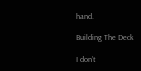hand.

Building The Deck

I don’t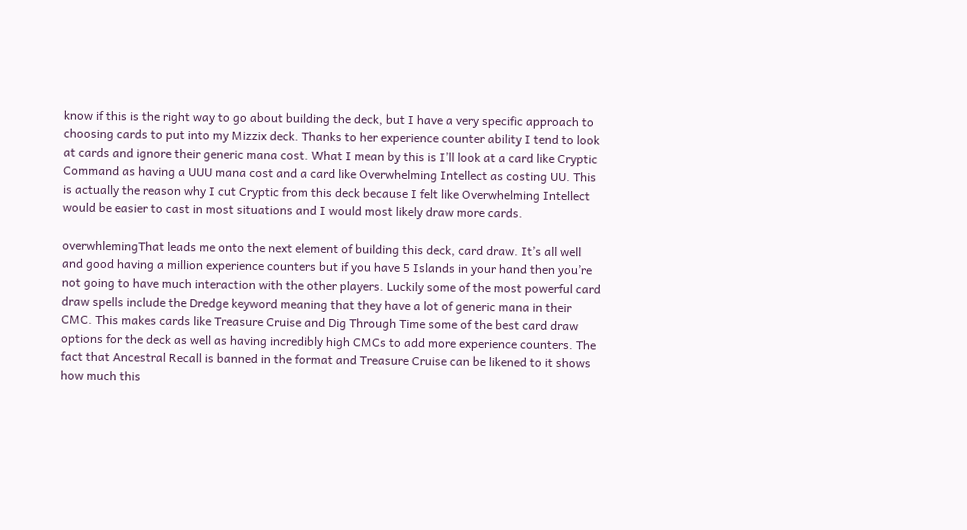know if this is the right way to go about building the deck, but I have a very specific approach to choosing cards to put into my Mizzix deck. Thanks to her experience counter ability I tend to look at cards and ignore their generic mana cost. What I mean by this is I’ll look at a card like Cryptic Command as having a UUU mana cost and a card like Overwhelming Intellect as costing UU. This is actually the reason why I cut Cryptic from this deck because I felt like Overwhelming Intellect would be easier to cast in most situations and I would most likely draw more cards.

overwhlemingThat leads me onto the next element of building this deck, card draw. It’s all well and good having a million experience counters but if you have 5 Islands in your hand then you’re not going to have much interaction with the other players. Luckily some of the most powerful card draw spells include the Dredge keyword meaning that they have a lot of generic mana in their CMC. This makes cards like Treasure Cruise and Dig Through Time some of the best card draw options for the deck as well as having incredibly high CMCs to add more experience counters. The fact that Ancestral Recall is banned in the format and Treasure Cruise can be likened to it shows how much this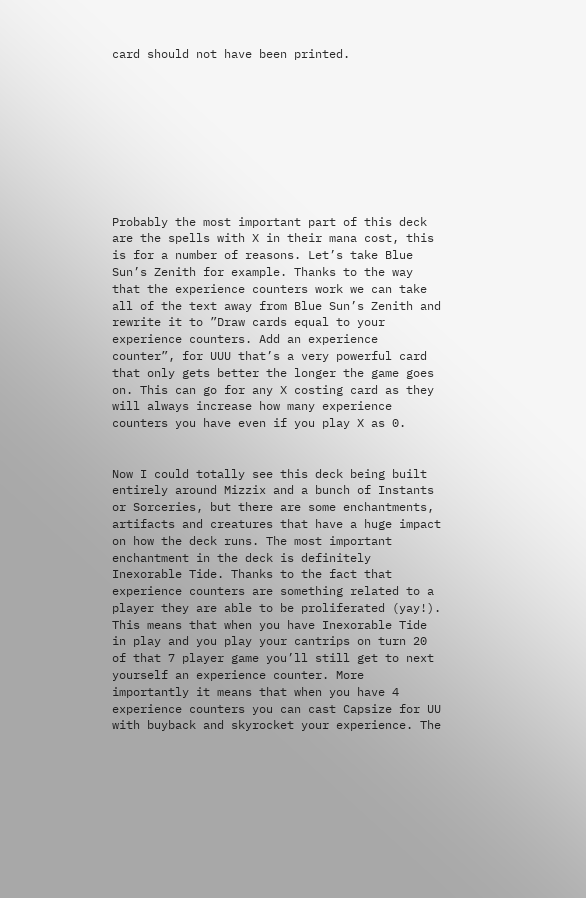card should not have been printed.









Probably the most important part of this deck are the spells with X in their mana cost, this is for a number of reasons. Let’s take Blue Sun’s Zenith for example. Thanks to the way that the experience counters work we can take all of the text away from Blue Sun’s Zenith and rewrite it to ”Draw cards equal to your experience counters. Add an experience counter”, for UUU that’s a very powerful card that only gets better the longer the game goes on. This can go for any X costing card as they will always increase how many experience counters you have even if you play X as 0.


Now I could totally see this deck being built entirely around Mizzix and a bunch of Instants or Sorceries, but there are some enchantments, artifacts and creatures that have a huge impact on how the deck runs. The most important enchantment in the deck is definitely Inexorable Tide. Thanks to the fact that experience counters are something related to a player they are able to be proliferated (yay!). This means that when you have Inexorable Tide in play and you play your cantrips on turn 20 of that 7 player game you’ll still get to next yourself an experience counter. More importantly it means that when you have 4 experience counters you can cast Capsize for UU with buyback and skyrocket your experience. The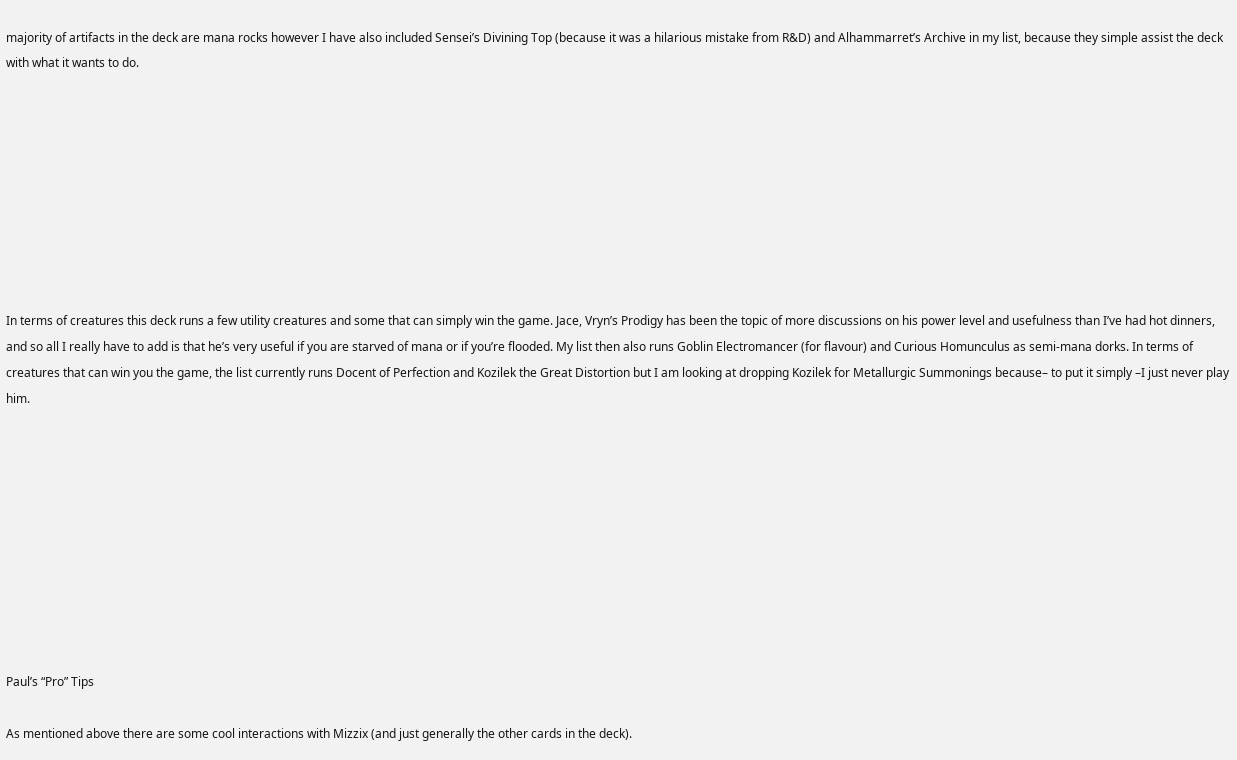majority of artifacts in the deck are mana rocks however I have also included Sensei’s Divining Top (because it was a hilarious mistake from R&D) and Alhammarret’s Archive in my list, because they simple assist the deck with what it wants to do.









In terms of creatures this deck runs a few utility creatures and some that can simply win the game. Jace, Vryn’s Prodigy has been the topic of more discussions on his power level and usefulness than I’ve had hot dinners, and so all I really have to add is that he’s very useful if you are starved of mana or if you’re flooded. My list then also runs Goblin Electromancer (for flavour) and Curious Homunculus as semi-mana dorks. In terms of creatures that can win you the game, the list currently runs Docent of Perfection and Kozilek the Great Distortion but I am looking at dropping Kozilek for Metallurgic Summonings because– to put it simply –I just never play him.










Paul’s “Pro” Tips

As mentioned above there are some cool interactions with Mizzix (and just generally the other cards in the deck).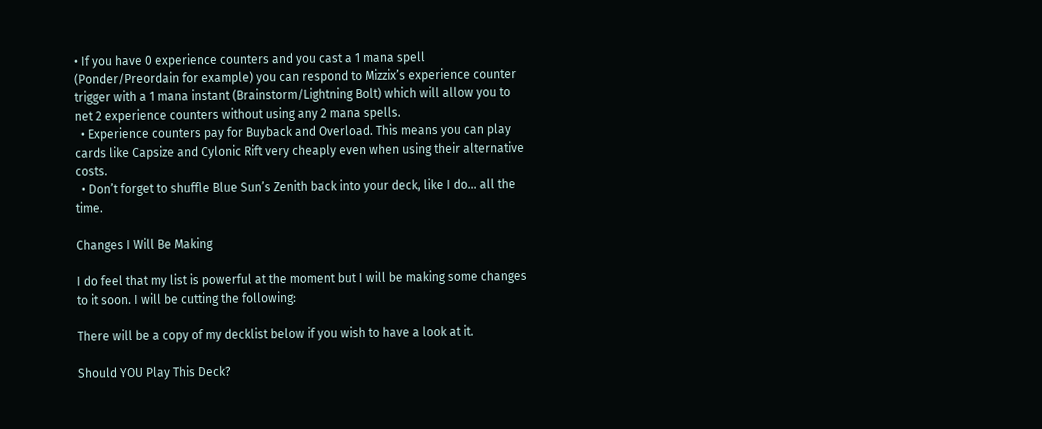• If you have 0 experience counters and you cast a 1 mana spell (Ponder/Preordain for example) you can respond to Mizzix’s experience counter trigger with a 1 mana instant (Brainstorm/Lightning Bolt) which will allow you to net 2 experience counters without using any 2 mana spells.
  • Experience counters pay for Buyback and Overload. This means you can play cards like Capsize and Cylonic Rift very cheaply even when using their alternative costs.
  • Don’t forget to shuffle Blue Sun’s Zenith back into your deck, like I do… all the time.

Changes I Will Be Making

I do feel that my list is powerful at the moment but I will be making some changes to it soon. I will be cutting the following:

There will be a copy of my decklist below if you wish to have a look at it.

Should YOU Play This Deck?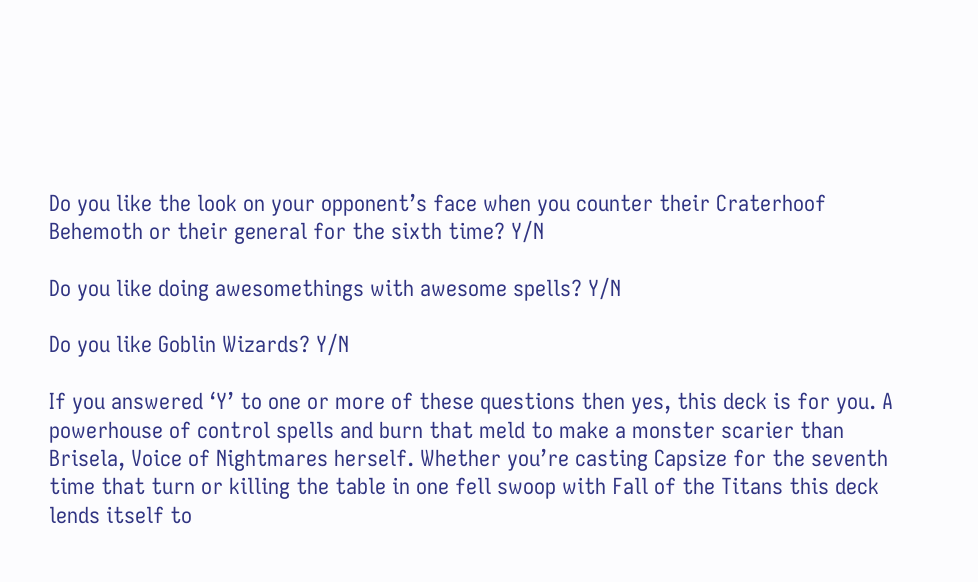Do you like the look on your opponent’s face when you counter their Craterhoof Behemoth or their general for the sixth time? Y/N

Do you like doing awesomethings with awesome spells? Y/N

Do you like Goblin Wizards? Y/N

If you answered ‘Y’ to one or more of these questions then yes, this deck is for you. A powerhouse of control spells and burn that meld to make a monster scarier than Brisela, Voice of Nightmares herself. Whether you’re casting Capsize for the seventh time that turn or killing the table in one fell swoop with Fall of the Titans this deck lends itself to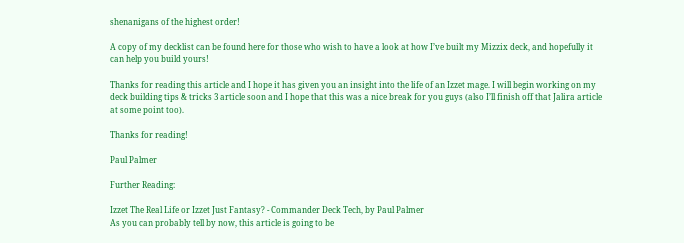shenanigans of the highest order!

A copy of my decklist can be found here for those who wish to have a look at how I’ve built my Mizzix deck, and hopefully it can help you build yours!

Thanks for reading this article and I hope it has given you an insight into the life of an Izzet mage. I will begin working on my deck building tips & tricks 3 article soon and I hope that this was a nice break for you guys (also I’ll finish off that Jalira article at some point too).

Thanks for reading!

Paul Palmer

Further Reading:

Izzet The Real Life or Izzet Just Fantasy? - Commander Deck Tech, by Paul Palmer
As you can probably tell by now, this article is going to be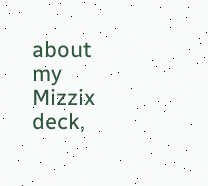about my Mizzix deck,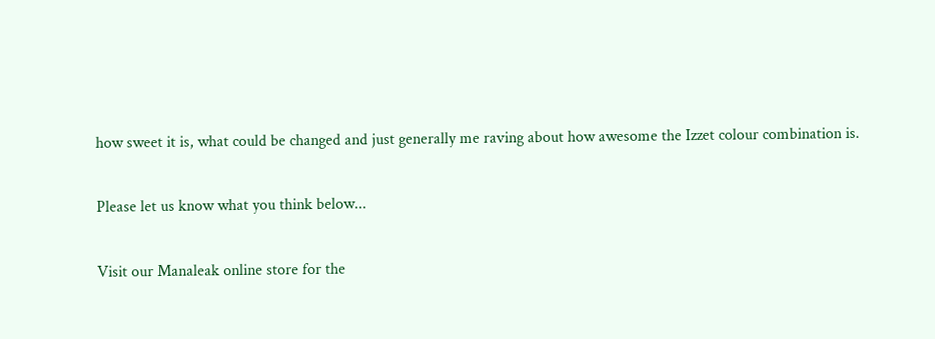how sweet it is, what could be changed and just generally me raving about how awesome the Izzet colour combination is.

Please let us know what you think below...

Visit our Manaleak online store for the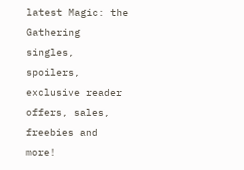latest Magic: the Gathering singles, spoilers, exclusive reader offers, sales, freebies and more!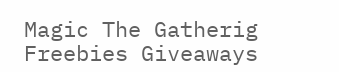Magic The Gatherig Freebies Giveaways